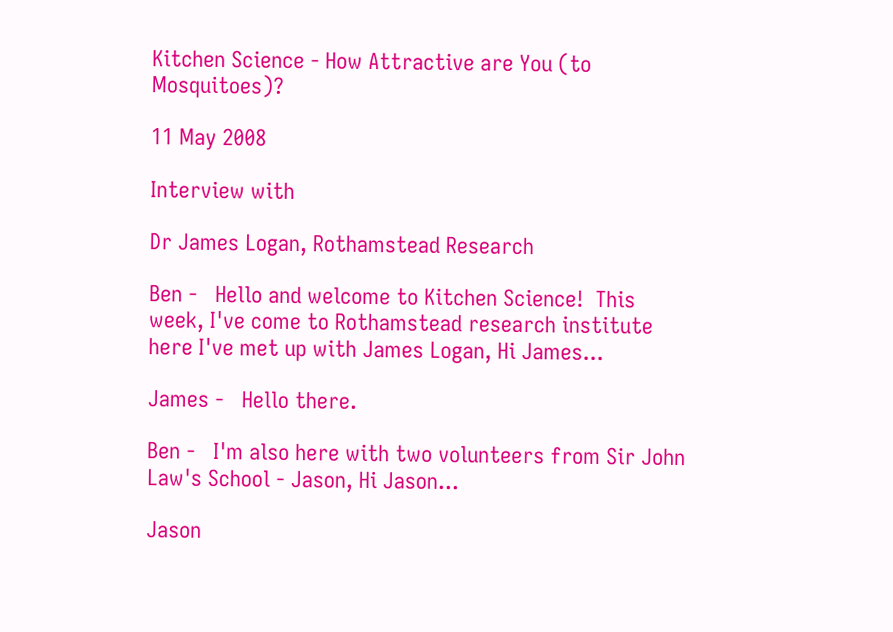Kitchen Science - How Attractive are You (to Mosquitoes)?

11 May 2008

Interview with

Dr James Logan, Rothamstead Research

Ben -   Hello and welcome to Kitchen Science!  This week, I've come to Rothamstead research institute here I've met up with James Logan, Hi James...

James -   Hello there.

Ben -   I'm also here with two volunteers from Sir John Law's School - Jason, Hi Jason...

Jason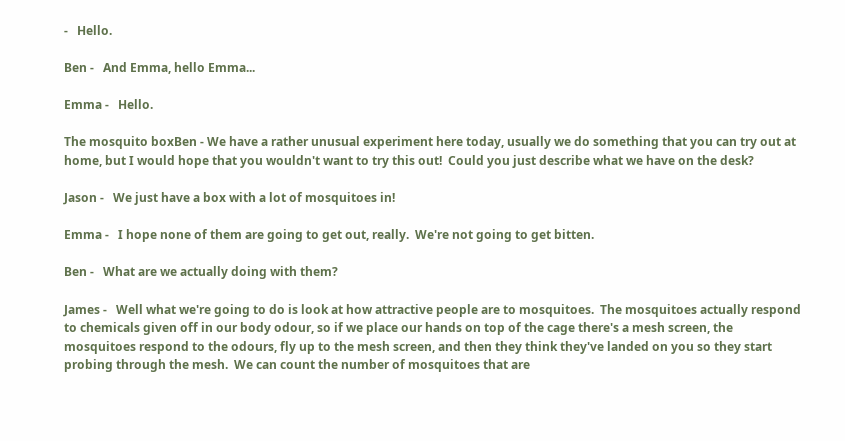-   Hello.

Ben -   And Emma, hello Emma...

Emma -   Hello.

The mosquito boxBen - We have a rather unusual experiment here today, usually we do something that you can try out at home, but I would hope that you wouldn't want to try this out!  Could you just describe what we have on the desk?

Jason -   We just have a box with a lot of mosquitoes in!

Emma -   I hope none of them are going to get out, really.  We're not going to get bitten.

Ben -   What are we actually doing with them?

James -   Well what we're going to do is look at how attractive people are to mosquitoes.  The mosquitoes actually respond to chemicals given off in our body odour, so if we place our hands on top of the cage there's a mesh screen, the mosquitoes respond to the odours, fly up to the mesh screen, and then they think they've landed on you so they start probing through the mesh.  We can count the number of mosquitoes that are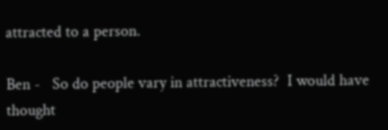attracted to a person.

Ben -   So do people vary in attractiveness?  I would have thought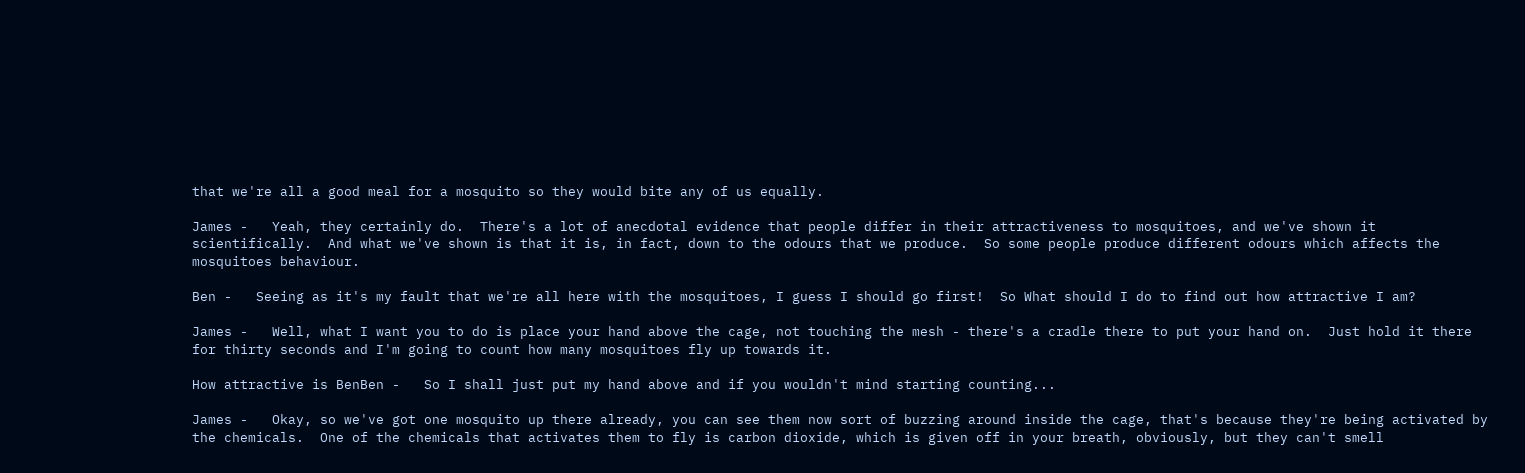that we're all a good meal for a mosquito so they would bite any of us equally.

James -   Yeah, they certainly do.  There's a lot of anecdotal evidence that people differ in their attractiveness to mosquitoes, and we've shown it scientifically.  And what we've shown is that it is, in fact, down to the odours that we produce.  So some people produce different odours which affects the mosquitoes behaviour.

Ben -   Seeing as it's my fault that we're all here with the mosquitoes, I guess I should go first!  So What should I do to find out how attractive I am?

James -   Well, what I want you to do is place your hand above the cage, not touching the mesh - there's a cradle there to put your hand on.  Just hold it there for thirty seconds and I'm going to count how many mosquitoes fly up towards it.

How attractive is BenBen -   So I shall just put my hand above and if you wouldn't mind starting counting...

James -   Okay, so we've got one mosquito up there already, you can see them now sort of buzzing around inside the cage, that's because they're being activated by the chemicals.  One of the chemicals that activates them to fly is carbon dioxide, which is given off in your breath, obviously, but they can't smell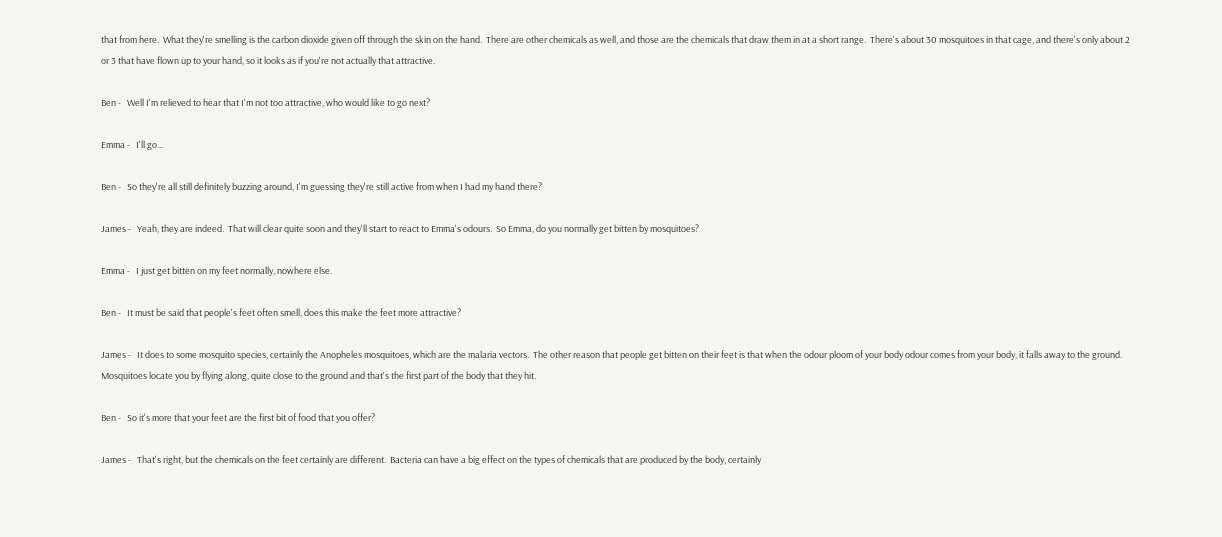that from here.  What they're smelling is the carbon dioxide given off through the skin on the hand.  There are other chemicals as well, and those are the chemicals that draw them in at a short range.  There's about 30 mosquitoes in that cage, and there's only about 2 or 3 that have flown up to your hand, so it looks as if you're not actually that attractive.

Ben -   Well I'm relieved to hear that I'm not too attractive, who would like to go next?

Emma -   I'll go...

Ben -   So they're all still definitely buzzing around, I'm guessing they're still active from when I had my hand there?

James -   Yeah, they are indeed.  That will clear quite soon and they'll start to react to Emma's odours.  So Emma, do you normally get bitten by mosquitoes?

Emma -   I just get bitten on my feet normally, nowhere else.

Ben -   It must be said that people's feet often smell, does this make the feet more attractive?

James -   It does to some mosquito species, certainly the Anopheles mosquitoes, which are the malaria vectors.  The other reason that people get bitten on their feet is that when the odour ploom of your body odour comes from your body, it falls away to the ground.  Mosquitoes locate you by flying along, quite close to the ground and that's the first part of the body that they hit.

Ben -   So it's more that your feet are the first bit of food that you offer?

James -   That's right, but the chemicals on the feet certainly are different.  Bacteria can have a big effect on the types of chemicals that are produced by the body, certainly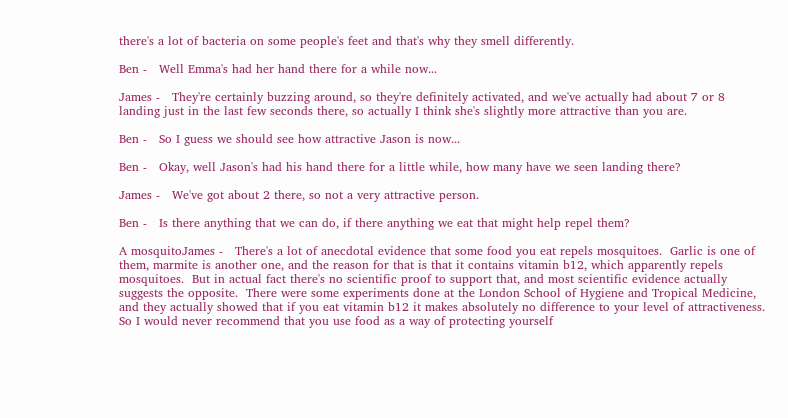there's a lot of bacteria on some people's feet and that's why they smell differently.

Ben -   Well Emma's had her hand there for a while now...

James -   They're certainly buzzing around, so they're definitely activated, and we've actually had about 7 or 8 landing just in the last few seconds there, so actually I think she's slightly more attractive than you are.

Ben -   So I guess we should see how attractive Jason is now...

Ben -   Okay, well Jason's had his hand there for a little while, how many have we seen landing there?

James -   We've got about 2 there, so not a very attractive person.

Ben -   Is there anything that we can do, if there anything we eat that might help repel them?

A mosquitoJames -   There's a lot of anecdotal evidence that some food you eat repels mosquitoes.  Garlic is one of them, marmite is another one, and the reason for that is that it contains vitamin b12, which apparently repels mosquitoes.  But in actual fact there's no scientific proof to support that, and most scientific evidence actually suggests the opposite.  There were some experiments done at the London School of Hygiene and Tropical Medicine, and they actually showed that if you eat vitamin b12 it makes absolutely no difference to your level of attractiveness.  So I would never recommend that you use food as a way of protecting yourself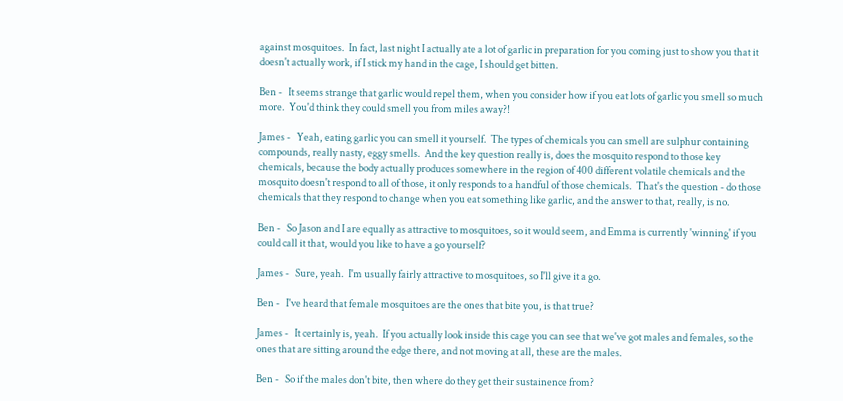against mosquitoes.  In fact, last night I actually ate a lot of garlic in preparation for you coming just to show you that it doesn't actually work, if I stick my hand in the cage, I should get bitten.

Ben -   It seems strange that garlic would repel them, when you consider how if you eat lots of garlic you smell so much more.  You'd think they could smell you from miles away?!

James -   Yeah, eating garlic you can smell it yourself.  The types of chemicals you can smell are sulphur containing compounds, really nasty, eggy smells.  And the key question really is, does the mosquito respond to those key chemicals, because the body actually produces somewhere in the region of 400 different volatile chemicals and the mosquito doesn't respond to all of those, it only responds to a handful of those chemicals.  That's the question - do those chemicals that they respond to change when you eat something like garlic, and the answer to that, really, is no.

Ben -   So Jason and I are equally as attractive to mosquitoes, so it would seem, and Emma is currently 'winning' if you could call it that, would you like to have a go yourself?

James -   Sure, yeah.  I'm usually fairly attractive to mosquitoes, so I'll give it a go.

Ben -   I've heard that female mosquitoes are the ones that bite you, is that true?

James -   It certainly is, yeah.  If you actually look inside this cage you can see that we've got males and females, so the ones that are sitting around the edge there, and not moving at all, these are the males.

Ben -   So if the males don't bite, then where do they get their sustainence from?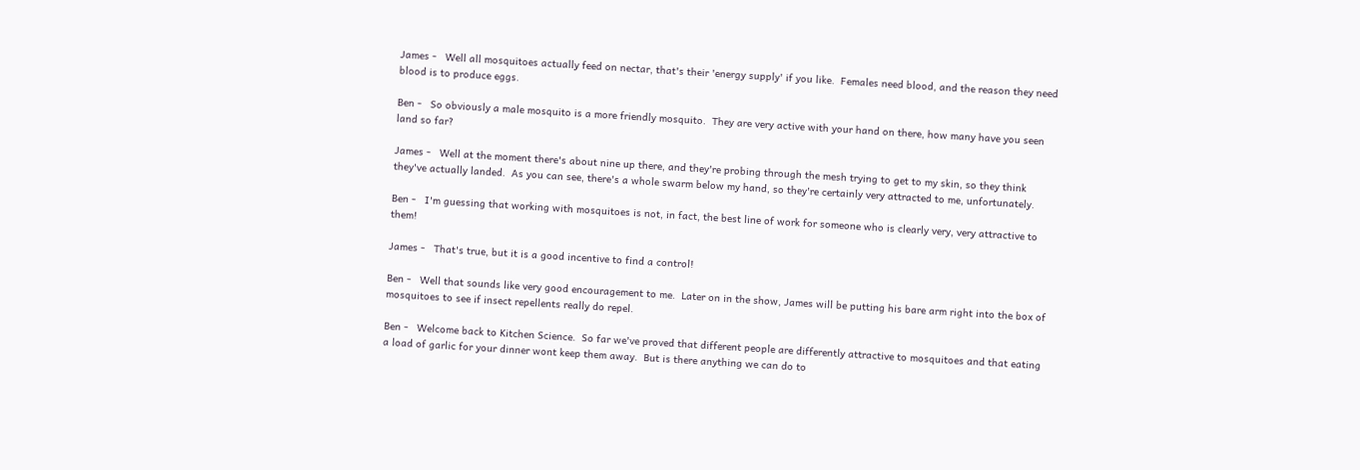James -   Well all mosquitoes actually feed on nectar, that's their 'energy supply' if you like.  Females need blood, and the reason they need blood is to produce eggs.

Ben -   So obviously a male mosquito is a more friendly mosquito.  They are very active with your hand on there, how many have you seen land so far?

James -   Well at the moment there's about nine up there, and they're probing through the mesh trying to get to my skin, so they think they've actually landed.  As you can see, there's a whole swarm below my hand, so they're certainly very attracted to me, unfortunately.

Ben -   I'm guessing that working with mosquitoes is not, in fact, the best line of work for someone who is clearly very, very attractive to them!

James -   That's true, but it is a good incentive to find a control!

Ben -   Well that sounds like very good encouragement to me.  Later on in the show, James will be putting his bare arm right into the box of mosquitoes to see if insect repellents really do repel.

Ben -   Welcome back to Kitchen Science.  So far we've proved that different people are differently attractive to mosquitoes and that eating a load of garlic for your dinner wont keep them away.  But is there anything we can do to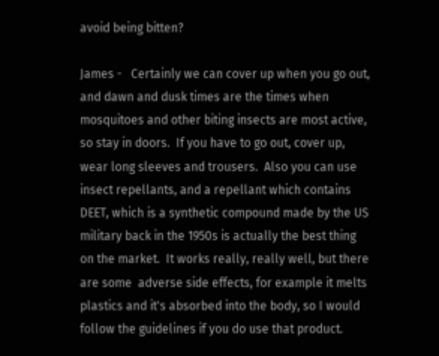avoid being bitten?

James -   Certainly we can cover up when you go out, and dawn and dusk times are the times when mosquitoes and other biting insects are most active, so stay in doors.  If you have to go out, cover up, wear long sleeves and trousers.  Also you can use insect repellants, and a repellant which contains DEET, which is a synthetic compound made by the US military back in the 1950s is actually the best thing on the market.  It works really, really well, but there are some  adverse side effects, for example it melts plastics and it's absorbed into the body, so I would follow the guidelines if you do use that product.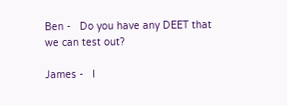Ben -   Do you have any DEET that we can test out?

James -   I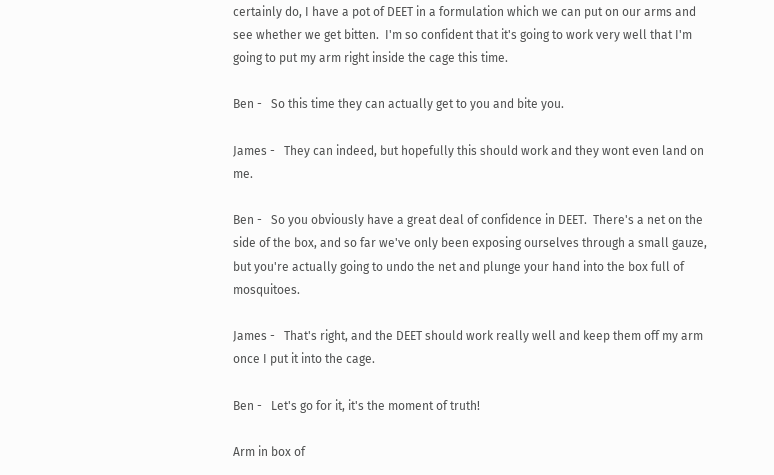certainly do, I have a pot of DEET in a formulation which we can put on our arms and see whether we get bitten.  I'm so confident that it's going to work very well that I'm going to put my arm right inside the cage this time.

Ben -   So this time they can actually get to you and bite you.

James -   They can indeed, but hopefully this should work and they wont even land on me.

Ben -   So you obviously have a great deal of confidence in DEET.  There's a net on the side of the box, and so far we've only been exposing ourselves through a small gauze, but you're actually going to undo the net and plunge your hand into the box full of mosquitoes.

James -   That's right, and the DEET should work really well and keep them off my arm once I put it into the cage.

Ben -   Let's go for it, it's the moment of truth!

Arm in box of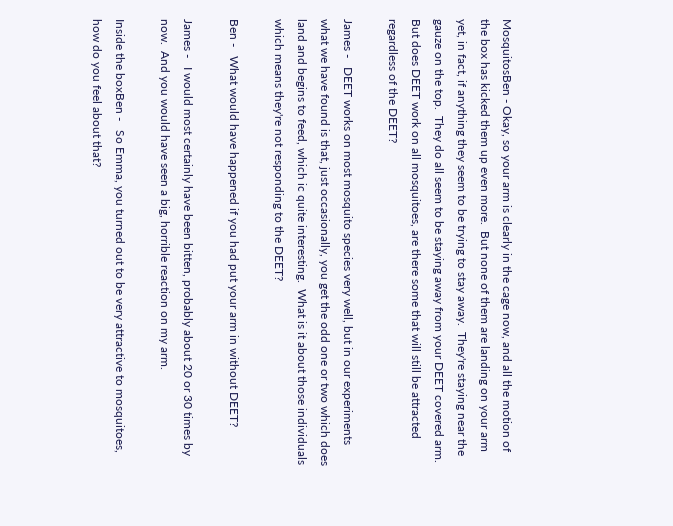MosquitosBen - Okay, so your arm is clearly in the cage now, and all the motion of the box has kicked them up even more.  But none of them are landing on your arm yet, in fact, if anything they seem to be trying to stay away.  They're staying near the gauze on the top.  They do all seem to be staying away from your DEET covered arm.  But does DEET work on all mosquitoes, are there some that will still be attracted regardless of the DEET?

James -   DEET works on most mosquito species very well, but in our experiments what we have found is that, just occasionally, you get the odd one or two which does land and begins to feed, which ic quite interesting.  What is it about those individuals which means they're not responding to the DEET?

Ben -   What would have happened if you had put your arm in without DEET?

James -   I would most certainly have been bitten, probably about 20 or 30 times by now.  And you would have seen a big, horrible reaction on my arm.

Inside the boxBen -   So Emma, you turned out to be very attractive to mosquitoes, how do you feel about that?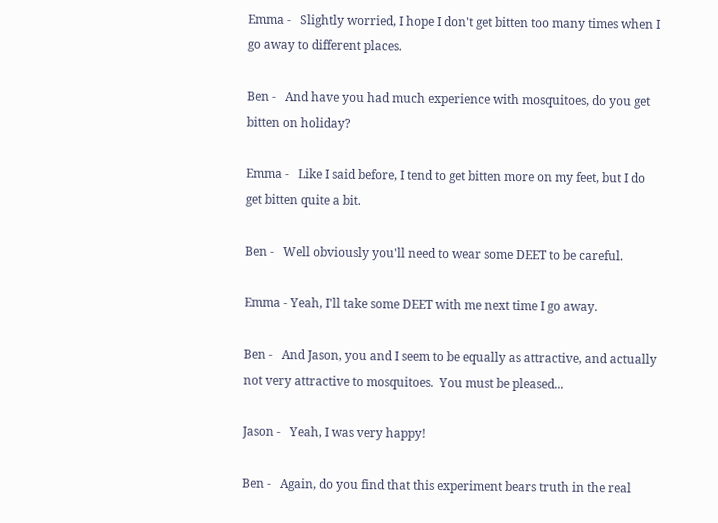Emma -   Slightly worried, I hope I don't get bitten too many times when I go away to different places.

Ben -   And have you had much experience with mosquitoes, do you get bitten on holiday?

Emma -   Like I said before, I tend to get bitten more on my feet, but I do get bitten quite a bit.

Ben -   Well obviously you'll need to wear some DEET to be careful.

Emma - Yeah, I'll take some DEET with me next time I go away.

Ben -   And Jason, you and I seem to be equally as attractive, and actually not very attractive to mosquitoes.  You must be pleased...

Jason -   Yeah, I was very happy!

Ben -   Again, do you find that this experiment bears truth in the real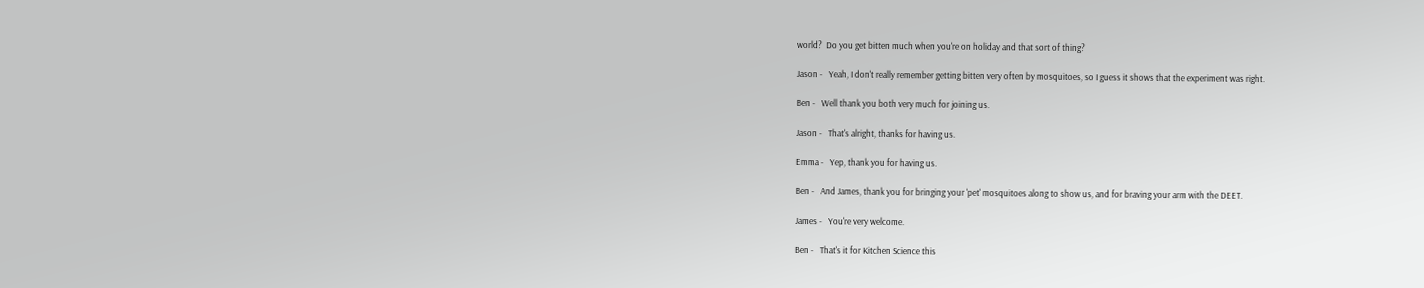world?  Do you get bitten much when you're on holiday and that sort of thing?

Jason -   Yeah, I don't really remember getting bitten very often by mosquitoes, so I guess it shows that the experiment was right.

Ben -   Well thank you both very much for joining us.

Jason -   That's alright, thanks for having us.

Emma -   Yep, thank you for having us.

Ben -   And James, thank you for bringing your 'pet' mosquitoes along to show us, and for braving your arm with the DEET.

James -   You're very welcome.

Ben -   That's it for Kitchen Science this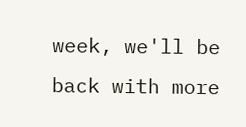week, we'll be back with more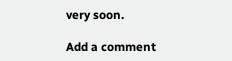very soon.

Add a comment